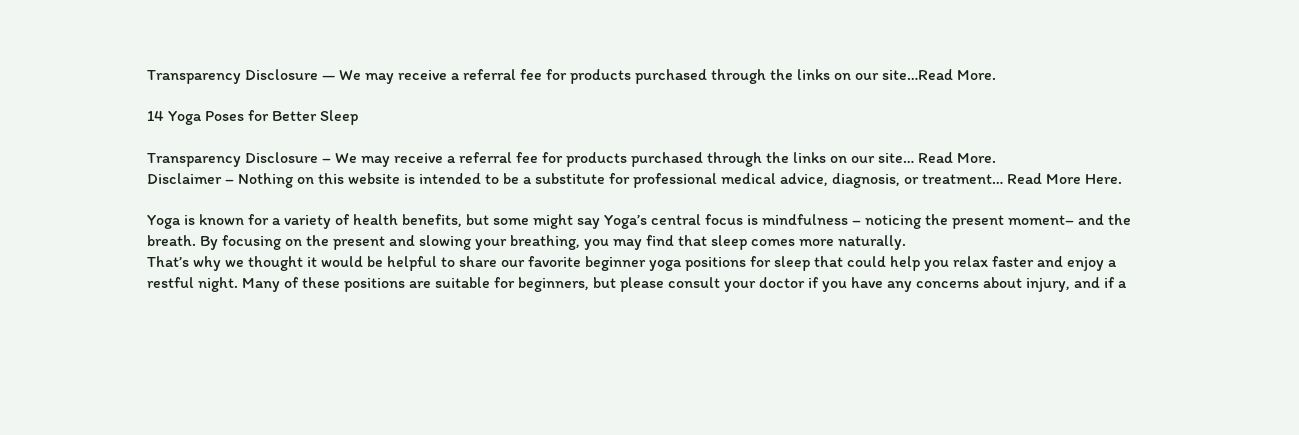Transparency Disclosure — We may receive a referral fee for products purchased through the links on our site…Read More.

14 Yoga Poses for Better Sleep

Transparency Disclosure – We may receive a referral fee for products purchased through the links on our site… Read More.
Disclaimer – Nothing on this website is intended to be a substitute for professional medical advice, diagnosis, or treatment… Read More Here.

Yoga is known for a variety of health benefits, but some might say Yoga’s central focus is mindfulness – noticing the present moment– and the breath. By focusing on the present and slowing your breathing, you may find that sleep comes more naturally.
That’s why we thought it would be helpful to share our favorite beginner yoga positions for sleep that could help you relax faster and enjoy a restful night. Many of these positions are suitable for beginners, but please consult your doctor if you have any concerns about injury, and if a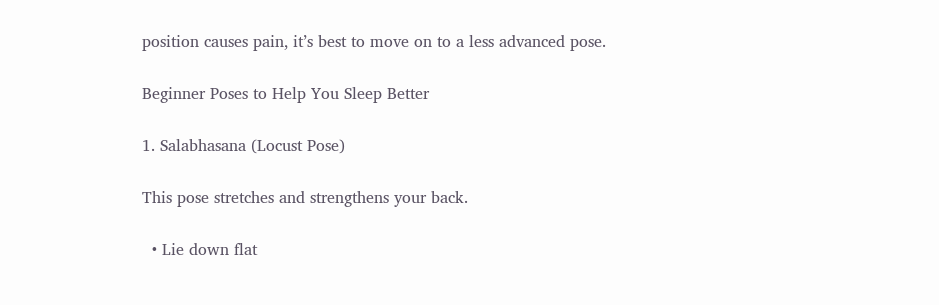position causes pain, it’s best to move on to a less advanced pose.

Beginner Poses to Help You Sleep Better

1. Salabhasana (Locust Pose)

This pose stretches and strengthens your back.

  • Lie down flat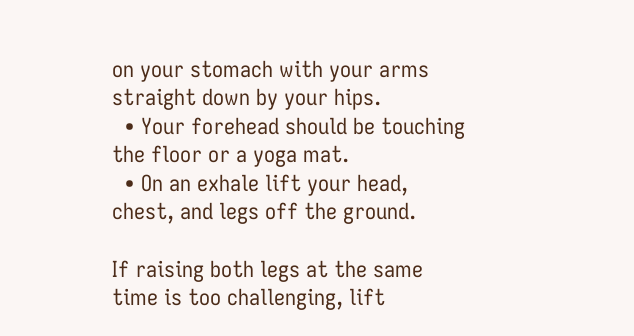on your stomach with your arms straight down by your hips.
  • Your forehead should be touching the floor or a yoga mat.
  • On an exhale lift your head, chest, and legs off the ground.

If raising both legs at the same time is too challenging, lift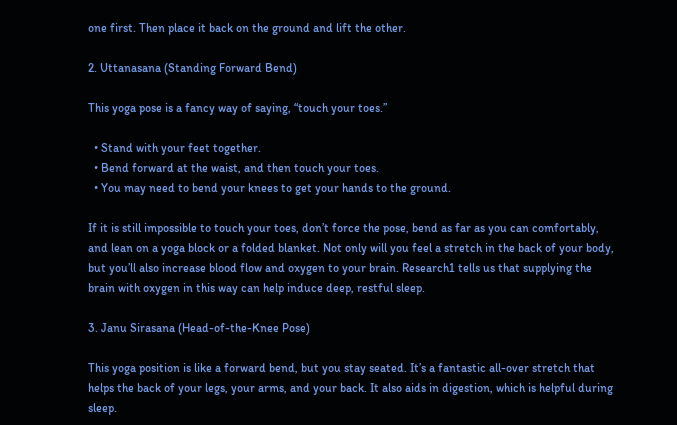one first. Then place it back on the ground and lift the other.

2. Uttanasana (Standing Forward Bend)

This yoga pose is a fancy way of saying, “touch your toes.”

  • Stand with your feet together.
  • Bend forward at the waist, and then touch your toes.
  • You may need to bend your knees to get your hands to the ground.

If it is still impossible to touch your toes, don’t force the pose, bend as far as you can comfortably, and lean on a yoga block or a folded blanket. Not only will you feel a stretch in the back of your body, but you’ll also increase blood flow and oxygen to your brain. Research1 tells us that supplying the brain with oxygen in this way can help induce deep, restful sleep.

3. Janu Sirasana (Head-of-the-Knee Pose)

This yoga position is like a forward bend, but you stay seated. It’s a fantastic all-over stretch that helps the back of your legs, your arms, and your back. It also aids in digestion, which is helpful during sleep.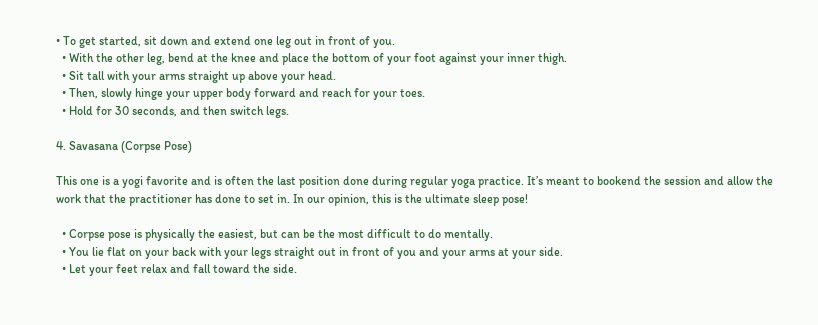• To get started, sit down and extend one leg out in front of you.
  • With the other leg, bend at the knee and place the bottom of your foot against your inner thigh.
  • Sit tall with your arms straight up above your head.
  • Then, slowly hinge your upper body forward and reach for your toes.
  • Hold for 30 seconds, and then switch legs.

4. Savasana (Corpse Pose)

This one is a yogi favorite and is often the last position done during regular yoga practice. It’s meant to bookend the session and allow the work that the practitioner has done to set in. In our opinion, this is the ultimate sleep pose!

  • Corpse pose is physically the easiest, but can be the most difficult to do mentally.
  • You lie flat on your back with your legs straight out in front of you and your arms at your side.
  • Let your feet relax and fall toward the side.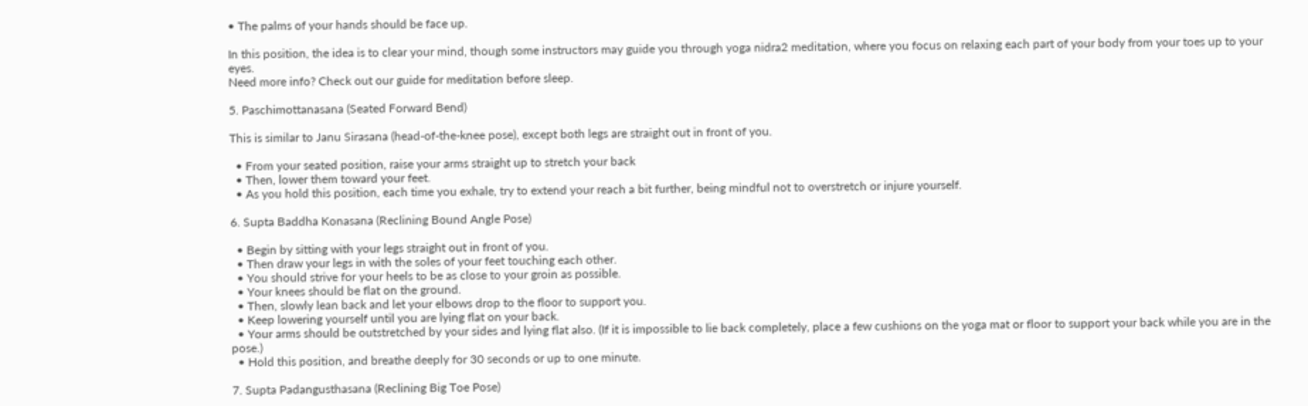• The palms of your hands should be face up.

In this position, the idea is to clear your mind, though some instructors may guide you through yoga nidra2 meditation, where you focus on relaxing each part of your body from your toes up to your eyes.
Need more info? Check out our guide for meditation before sleep.

5. Paschimottanasana (Seated Forward Bend)

This is similar to Janu Sirasana (head-of-the-knee pose), except both legs are straight out in front of you.

  • From your seated position, raise your arms straight up to stretch your back
  • Then, lower them toward your feet.
  • As you hold this position, each time you exhale, try to extend your reach a bit further, being mindful not to overstretch or injure yourself.

6. Supta Baddha Konasana (Reclining Bound Angle Pose)

  • Begin by sitting with your legs straight out in front of you.
  • Then draw your legs in with the soles of your feet touching each other.
  • You should strive for your heels to be as close to your groin as possible.
  • Your knees should be flat on the ground.
  • Then, slowly lean back and let your elbows drop to the floor to support you.
  • Keep lowering yourself until you are lying flat on your back.
  • Your arms should be outstretched by your sides and lying flat also. (If it is impossible to lie back completely, place a few cushions on the yoga mat or floor to support your back while you are in the pose.)
  • Hold this position, and breathe deeply for 30 seconds or up to one minute.

7. Supta Padangusthasana (Reclining Big Toe Pose)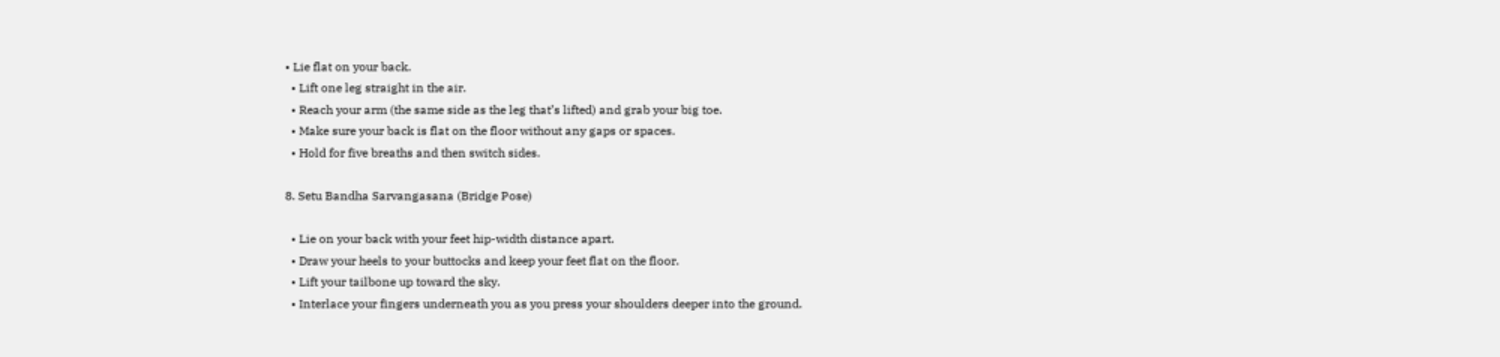• Lie flat on your back.
  • Lift one leg straight in the air.
  • Reach your arm (the same side as the leg that’s lifted) and grab your big toe.
  • Make sure your back is flat on the floor without any gaps or spaces.
  • Hold for five breaths and then switch sides.

8. Setu Bandha Sarvangasana (Bridge Pose)

  • Lie on your back with your feet hip-width distance apart.
  • Draw your heels to your buttocks and keep your feet flat on the floor.
  • Lift your tailbone up toward the sky.
  • Interlace your fingers underneath you as you press your shoulders deeper into the ground.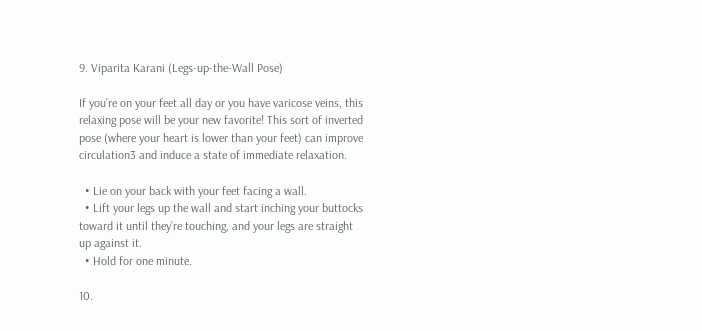9. Viparita Karani (Legs-up-the-Wall Pose)

If you’re on your feet all day or you have varicose veins, this relaxing pose will be your new favorite! This sort of inverted pose (where your heart is lower than your feet) can improve circulation3 and induce a state of immediate relaxation.

  • Lie on your back with your feet facing a wall.
  • Lift your legs up the wall and start inching your buttocks toward it until they’re touching, and your legs are straight up against it.
  • Hold for one minute.

10.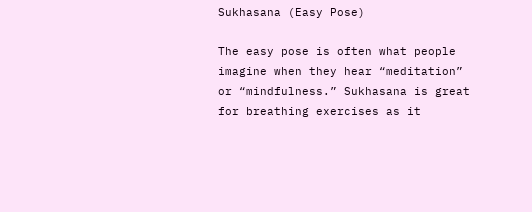Sukhasana (Easy Pose)

The easy pose is often what people imagine when they hear “meditation” or “mindfulness.” Sukhasana is great for breathing exercises as it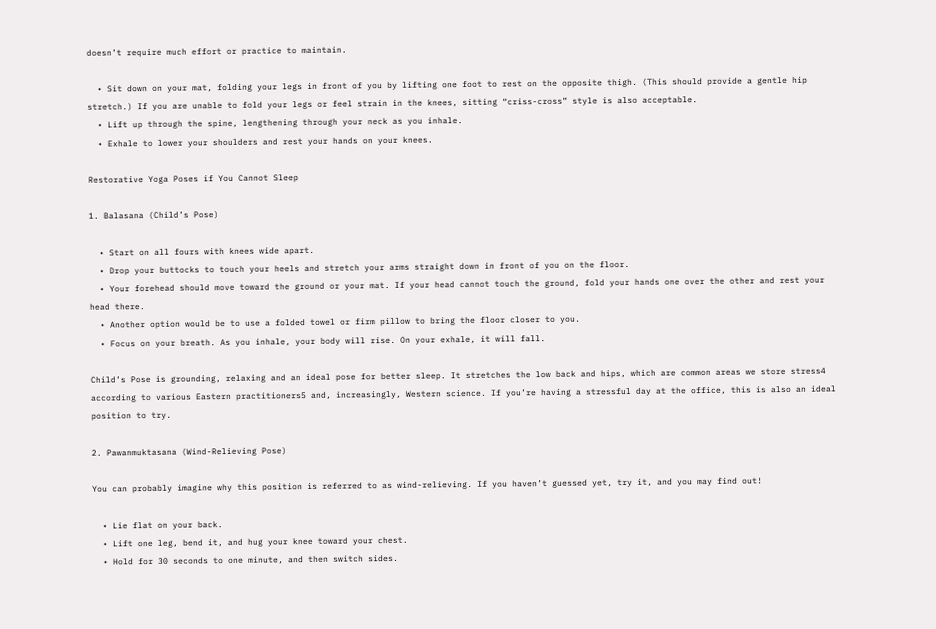doesn’t require much effort or practice to maintain.

  • Sit down on your mat, folding your legs in front of you by lifting one foot to rest on the opposite thigh. (This should provide a gentle hip stretch.) If you are unable to fold your legs or feel strain in the knees, sitting “criss-cross” style is also acceptable.
  • Lift up through the spine, lengthening through your neck as you inhale.
  • Exhale to lower your shoulders and rest your hands on your knees.

Restorative Yoga Poses if You Cannot Sleep

1. Balasana (Child’s Pose)

  • Start on all fours with knees wide apart.
  • Drop your buttocks to touch your heels and stretch your arms straight down in front of you on the floor.
  • Your forehead should move toward the ground or your mat. If your head cannot touch the ground, fold your hands one over the other and rest your head there.
  • Another option would be to use a folded towel or firm pillow to bring the floor closer to you.
  • Focus on your breath. As you inhale, your body will rise. On your exhale, it will fall.

Child’s Pose is grounding, relaxing and an ideal pose for better sleep. It stretches the low back and hips, which are common areas we store stress4 according to various Eastern practitioners5 and, increasingly, Western science. If you’re having a stressful day at the office, this is also an ideal position to try.

2. Pawanmuktasana (Wind-Relieving Pose)

You can probably imagine why this position is referred to as wind-relieving. If you haven’t guessed yet, try it, and you may find out!

  • Lie flat on your back.
  • Lift one leg, bend it, and hug your knee toward your chest.
  • Hold for 30 seconds to one minute, and then switch sides.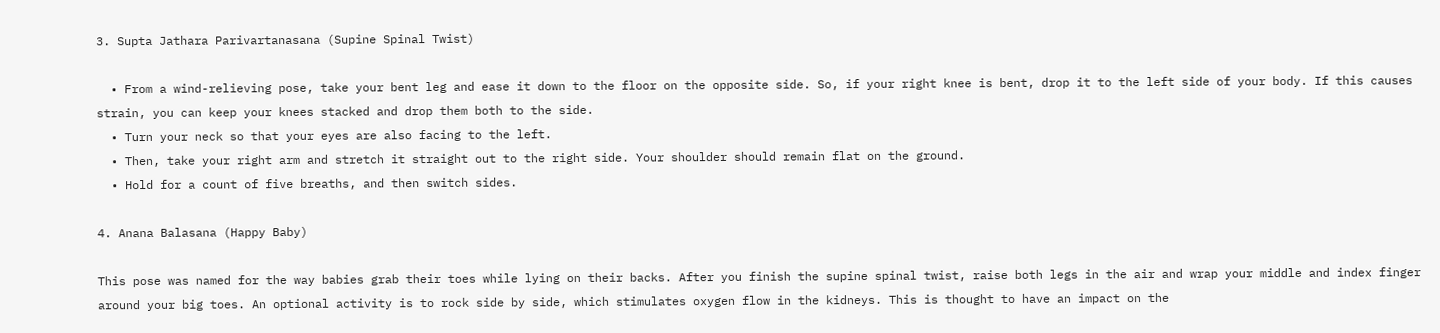3. Supta Jathara Parivartanasana (Supine Spinal Twist)

  • From a wind-relieving pose, take your bent leg and ease it down to the floor on the opposite side. So, if your right knee is bent, drop it to the left side of your body. If this causes strain, you can keep your knees stacked and drop them both to the side.
  • Turn your neck so that your eyes are also facing to the left.
  • Then, take your right arm and stretch it straight out to the right side. Your shoulder should remain flat on the ground.
  • Hold for a count of five breaths, and then switch sides.

4. Anana Balasana (Happy Baby)

This pose was named for the way babies grab their toes while lying on their backs. After you finish the supine spinal twist, raise both legs in the air and wrap your middle and index finger around your big toes. An optional activity is to rock side by side, which stimulates oxygen flow in the kidneys. This is thought to have an impact on the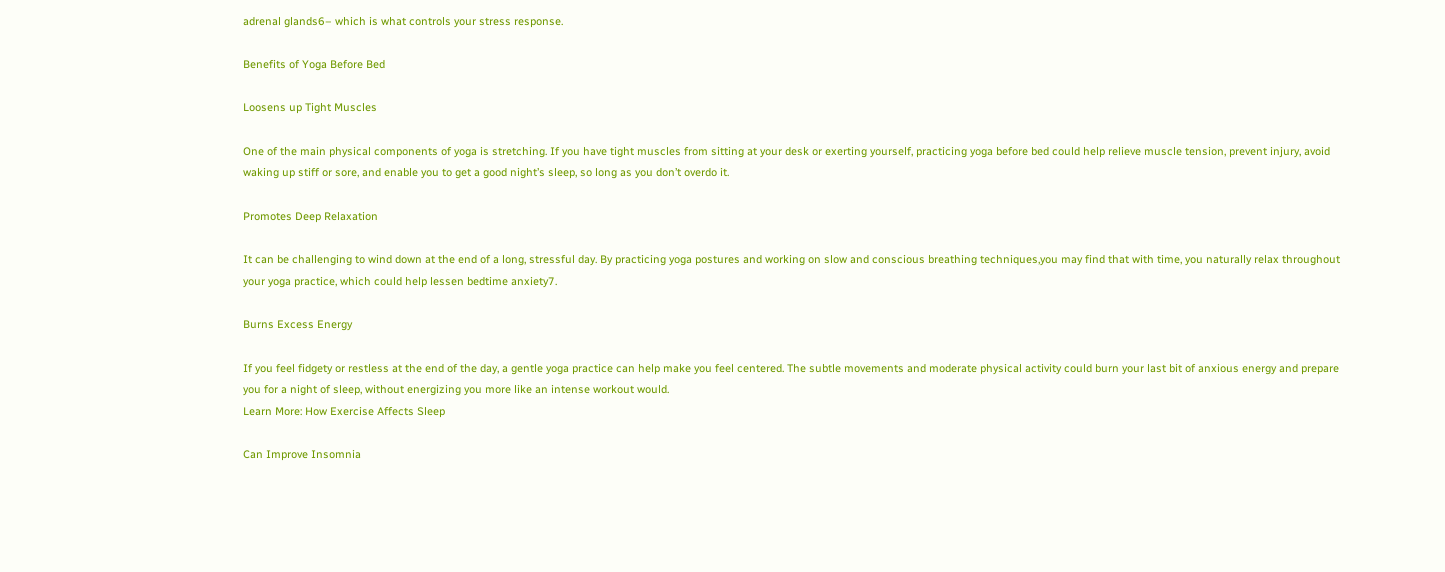adrenal glands6– which is what controls your stress response.

Benefits of Yoga Before Bed

Loosens up Tight Muscles

One of the main physical components of yoga is stretching. If you have tight muscles from sitting at your desk or exerting yourself, practicing yoga before bed could help relieve muscle tension, prevent injury, avoid waking up stiff or sore, and enable you to get a good night’s sleep, so long as you don’t overdo it.

Promotes Deep Relaxation

It can be challenging to wind down at the end of a long, stressful day. By practicing yoga postures and working on slow and conscious breathing techniques,you may find that with time, you naturally relax throughout your yoga practice, which could help lessen bedtime anxiety7.

Burns Excess Energy

If you feel fidgety or restless at the end of the day, a gentle yoga practice can help make you feel centered. The subtle movements and moderate physical activity could burn your last bit of anxious energy and prepare you for a night of sleep, without energizing you more like an intense workout would.
Learn More: How Exercise Affects Sleep

Can Improve Insomnia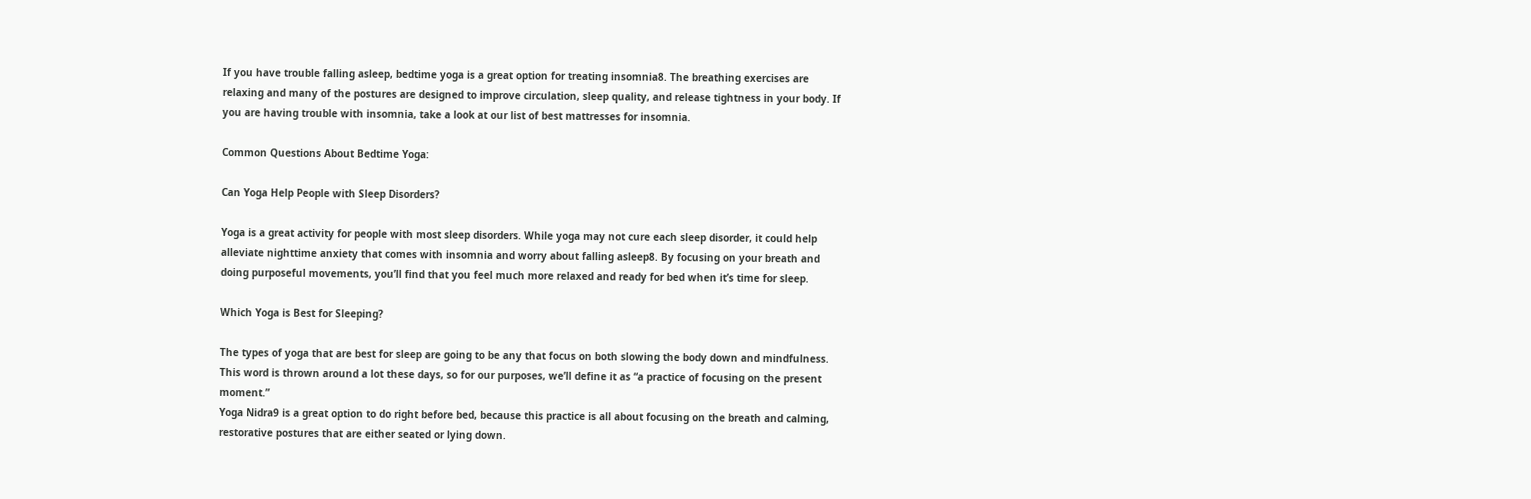If you have trouble falling asleep, bedtime yoga is a great option for treating insomnia8. The breathing exercises are relaxing and many of the postures are designed to improve circulation, sleep quality, and release tightness in your body. If you are having trouble with insomnia, take a look at our list of best mattresses for insomnia.

Common Questions About Bedtime Yoga:

Can Yoga Help People with Sleep Disorders?

Yoga is a great activity for people with most sleep disorders. While yoga may not cure each sleep disorder, it could help alleviate nighttime anxiety that comes with insomnia and worry about falling asleep8. By focusing on your breath and doing purposeful movements, you’ll find that you feel much more relaxed and ready for bed when it’s time for sleep.

Which Yoga is Best for Sleeping?

The types of yoga that are best for sleep are going to be any that focus on both slowing the body down and mindfulness. This word is thrown around a lot these days, so for our purposes, we’ll define it as “a practice of focusing on the present moment.”
Yoga Nidra9 is a great option to do right before bed, because this practice is all about focusing on the breath and calming, restorative postures that are either seated or lying down.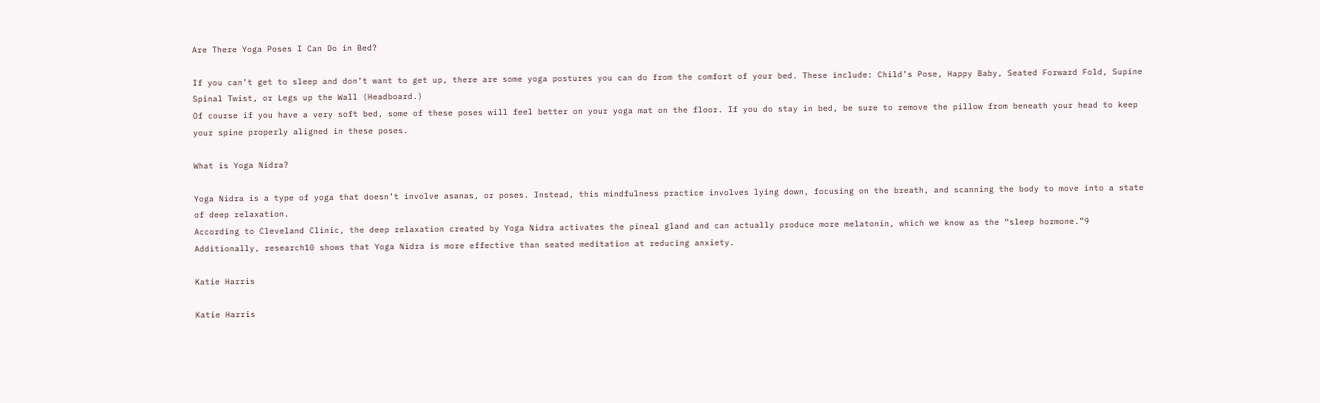Are There Yoga Poses I Can Do in Bed?

If you can’t get to sleep and don’t want to get up, there are some yoga postures you can do from the comfort of your bed. These include: Child’s Pose, Happy Baby, Seated Forward Fold, Supine Spinal Twist, or Legs up the Wall (Headboard.)
Of course if you have a very soft bed, some of these poses will feel better on your yoga mat on the floor. If you do stay in bed, be sure to remove the pillow from beneath your head to keep your spine properly aligned in these poses.

What is Yoga Nidra?

Yoga Nidra is a type of yoga that doesn’t involve asanas, or poses. Instead, this mindfulness practice involves lying down, focusing on the breath, and scanning the body to move into a state of deep relaxation.
According to Cleveland Clinic, the deep relaxation created by Yoga Nidra activates the pineal gland and can actually produce more melatonin, which we know as the “sleep hormone.”9 Additionally, research10 shows that Yoga Nidra is more effective than seated meditation at reducing anxiety.

Katie Harris

Katie Harris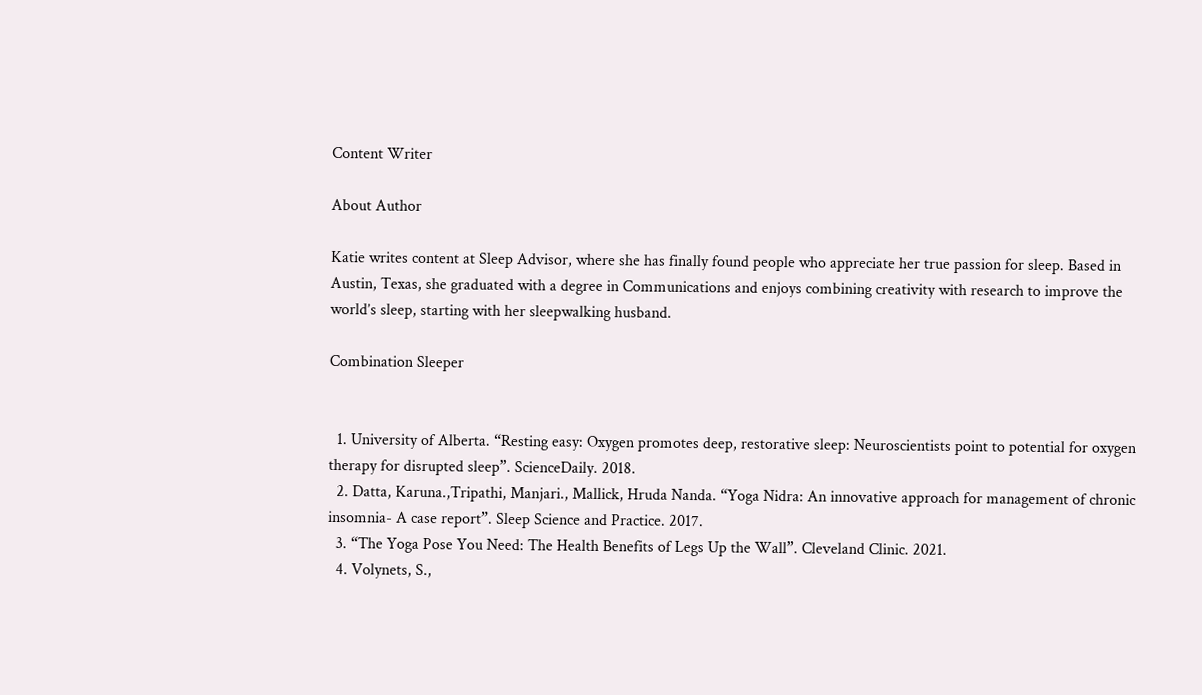Content Writer

About Author

Katie writes content at Sleep Advisor, where she has finally found people who appreciate her true passion for sleep. Based in Austin, Texas, she graduated with a degree in Communications and enjoys combining creativity with research to improve the world’s sleep, starting with her sleepwalking husband.

Combination Sleeper


  1. University of Alberta. “Resting easy: Oxygen promotes deep, restorative sleep: Neuroscientists point to potential for oxygen therapy for disrupted sleep”. ScienceDaily. 2018.
  2. Datta, Karuna.,Tripathi, Manjari., Mallick, Hruda Nanda. “Yoga Nidra: An innovative approach for management of chronic insomnia- A case report”. Sleep Science and Practice. 2017.
  3. “The Yoga Pose You Need: The Health Benefits of Legs Up the Wall”. Cleveland Clinic. 2021.
  4. Volynets, S.,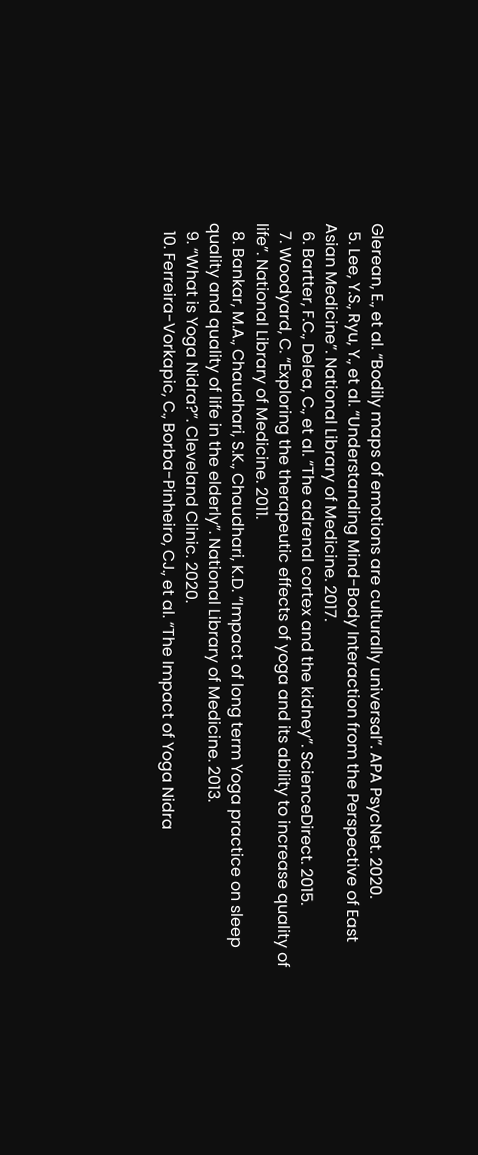Glerean, E., et al. “Bodily maps of emotions are culturally universal”. APA PsycNet. 2020.
  5. Lee, Y.S., Ryu, Y., et al. “Understanding Mind-Body Interaction from the Perspective of East Asian Medicine”. National Library of Medicine. 2017.
  6. Bartter, F.C., Delea, C., et al. “The adrenal cortex and the kidney”. ScienceDirect. 2015.
  7. Woodyard, C. “Exploring the therapeutic effects of yoga and its ability to increase quality of life”. National Library of Medicine. 2011.
  8. Bankar, M.A., Chaudhari, S.K., Chaudhari, K.D. “Impact of long term Yoga practice on sleep quality and quality of life in the elderly”. National Library of Medicine. 2013.
  9. “What is Yoga Nidra?”. Cleveland Clinic. 2020.
  10. Ferreira-Vorkapic, C., Borba-Pinheiro, CJ., et al. “The Impact of Yoga Nidra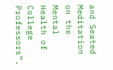and Seated Meditation on the Mental Health of College Professors”.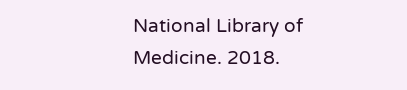National Library of Medicine. 2018.